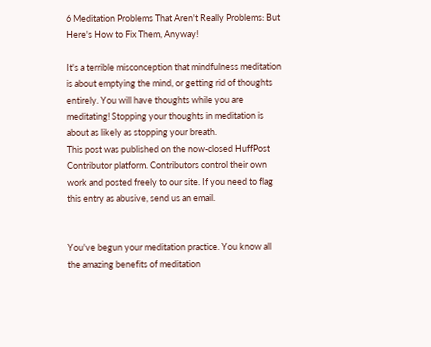6 Meditation Problems That Aren't Really Problems: But Here's How to Fix Them, Anyway!

It's a terrible misconception that mindfulness meditation is about emptying the mind, or getting rid of thoughts entirely. You will have thoughts while you are meditating! Stopping your thoughts in meditation is about as likely as stopping your breath.
This post was published on the now-closed HuffPost Contributor platform. Contributors control their own work and posted freely to our site. If you need to flag this entry as abusive, send us an email.


You've begun your meditation practice. You know all the amazing benefits of meditation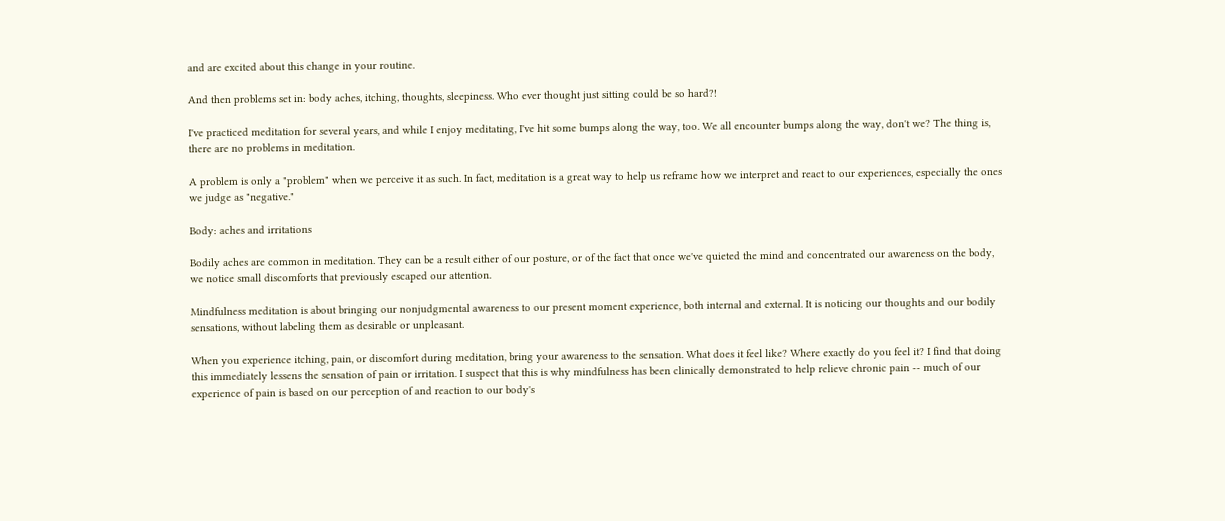and are excited about this change in your routine.

And then problems set in: body aches, itching, thoughts, sleepiness. Who ever thought just sitting could be so hard?!

I've practiced meditation for several years, and while I enjoy meditating, I've hit some bumps along the way, too. We all encounter bumps along the way, don't we? The thing is, there are no problems in meditation.

A problem is only a "problem" when we perceive it as such. In fact, meditation is a great way to help us reframe how we interpret and react to our experiences, especially the ones we judge as "negative."

Body: aches and irritations

Bodily aches are common in meditation. They can be a result either of our posture, or of the fact that once we've quieted the mind and concentrated our awareness on the body, we notice small discomforts that previously escaped our attention.

Mindfulness meditation is about bringing our nonjudgmental awareness to our present moment experience, both internal and external. It is noticing our thoughts and our bodily sensations, without labeling them as desirable or unpleasant.

When you experience itching, pain, or discomfort during meditation, bring your awareness to the sensation. What does it feel like? Where exactly do you feel it? I find that doing this immediately lessens the sensation of pain or irritation. I suspect that this is why mindfulness has been clinically demonstrated to help relieve chronic pain -- much of our experience of pain is based on our perception of and reaction to our body's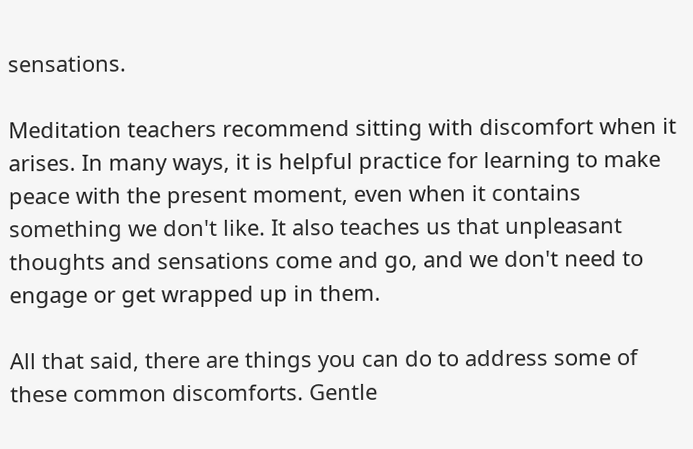sensations.

Meditation teachers recommend sitting with discomfort when it arises. In many ways, it is helpful practice for learning to make peace with the present moment, even when it contains something we don't like. It also teaches us that unpleasant thoughts and sensations come and go, and we don't need to engage or get wrapped up in them.

All that said, there are things you can do to address some of these common discomforts. Gentle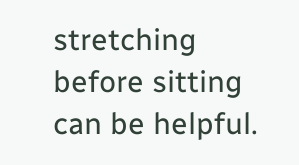stretching before sitting can be helpful.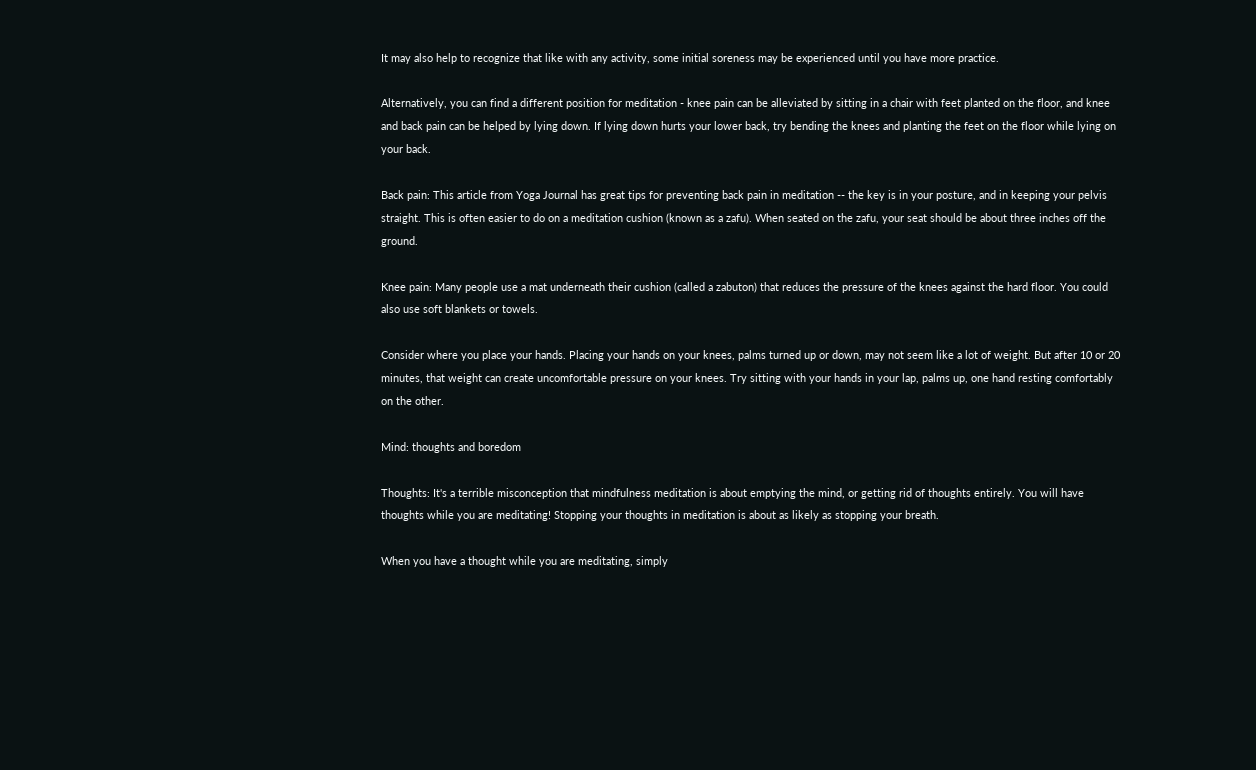It may also help to recognize that like with any activity, some initial soreness may be experienced until you have more practice.

Alternatively, you can find a different position for meditation - knee pain can be alleviated by sitting in a chair with feet planted on the floor, and knee and back pain can be helped by lying down. If lying down hurts your lower back, try bending the knees and planting the feet on the floor while lying on your back.

Back pain: This article from Yoga Journal has great tips for preventing back pain in meditation -- the key is in your posture, and in keeping your pelvis straight. This is often easier to do on a meditation cushion (known as a zafu). When seated on the zafu, your seat should be about three inches off the ground.

Knee pain: Many people use a mat underneath their cushion (called a zabuton) that reduces the pressure of the knees against the hard floor. You could also use soft blankets or towels.

Consider where you place your hands. Placing your hands on your knees, palms turned up or down, may not seem like a lot of weight. But after 10 or 20 minutes, that weight can create uncomfortable pressure on your knees. Try sitting with your hands in your lap, palms up, one hand resting comfortably on the other.

Mind: thoughts and boredom

Thoughts: It's a terrible misconception that mindfulness meditation is about emptying the mind, or getting rid of thoughts entirely. You will have thoughts while you are meditating! Stopping your thoughts in meditation is about as likely as stopping your breath.

When you have a thought while you are meditating, simply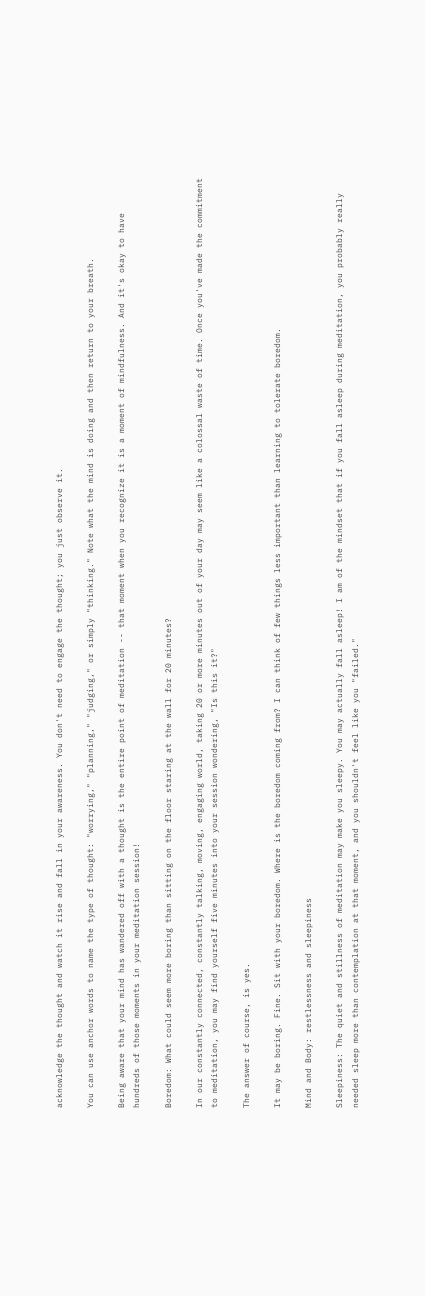acknowledge the thought and watch it rise and fall in your awareness. You don't need to engage the thought; you just observe it.

You can use anchor words to name the type of thought: "worrying," "planning," "judging," or simply "thinking." Note what the mind is doing and then return to your breath.

Being aware that your mind has wandered off with a thought is the entire point of meditation -- that moment when you recognize it is a moment of mindfulness. And it's okay to have hundreds of those moments in your meditation session!

Boredom: What could seem more boring than sitting on the floor staring at the wall for 20 minutes?

In our constantly connected, constantly talking, moving, engaging world, taking 20 or more minutes out of your day may seem like a colossal waste of time. Once you've made the commitment to meditation, you may find yourself five minutes into your session wondering, "Is this it?"

The answer of course, is yes.

It may be boring. Fine. Sit with your boredom. Where is the boredom coming from? I can think of few things less important than learning to tolerate boredom.

Mind and Body: restlessness and sleepiness

Sleepiness: The quiet and stillness of meditation may make you sleepy. You may actually fall asleep! I am of the mindset that if you fall asleep during meditation, you probably really needed sleep more than contemplation at that moment, and you shouldn't feel like you "failed."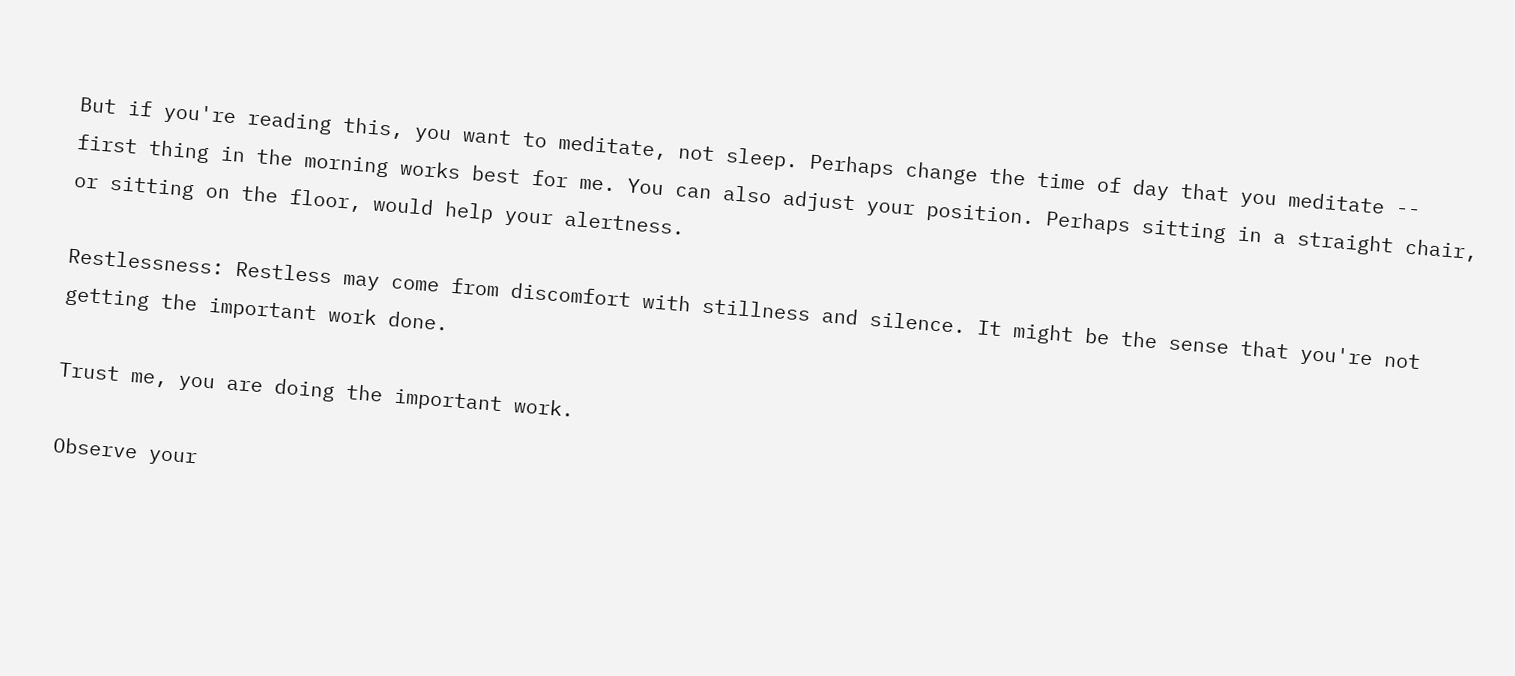But if you're reading this, you want to meditate, not sleep. Perhaps change the time of day that you meditate -- first thing in the morning works best for me. You can also adjust your position. Perhaps sitting in a straight chair, or sitting on the floor, would help your alertness.

Restlessness: Restless may come from discomfort with stillness and silence. It might be the sense that you're not getting the important work done.

Trust me, you are doing the important work.

Observe your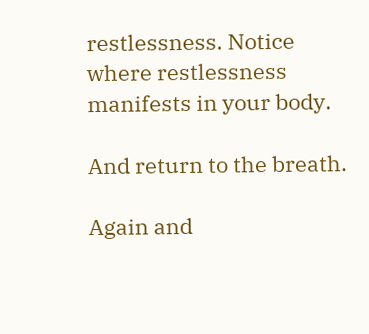restlessness. Notice where restlessness manifests in your body.

And return to the breath.

Again and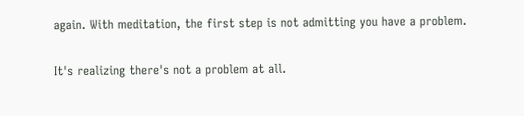again. With meditation, the first step is not admitting you have a problem.

It's realizing there's not a problem at all.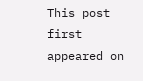This post first appeared on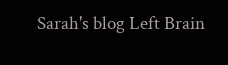Sarah's blog Left Brain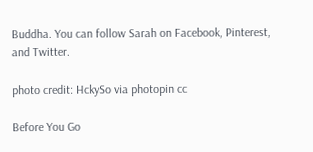Buddha. You can follow Sarah on Facebook, Pinterest, and Twitter.

photo credit: HckySo via photopin cc

Before You Go